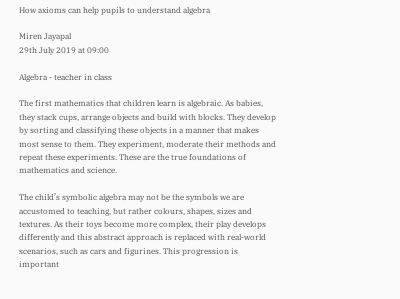How axioms can help pupils to understand algebra

Miren Jayapal
29th July 2019 at 09:00

Algebra - teacher in class

The first mathematics that children learn is algebraic. As babies, they stack cups, arrange objects and build with blocks. They develop by sorting and classifying these objects in a manner that makes most sense to them. They experiment, moderate their methods and repeat these experiments. These are the true foundations of mathematics and science.

The child’s symbolic algebra may not be the symbols we are accustomed to teaching, but rather colours, shapes, sizes and textures. As their toys become more complex, their play develops differently and this abstract approach is replaced with real-world scenarios, such as cars and figurines. This progression is important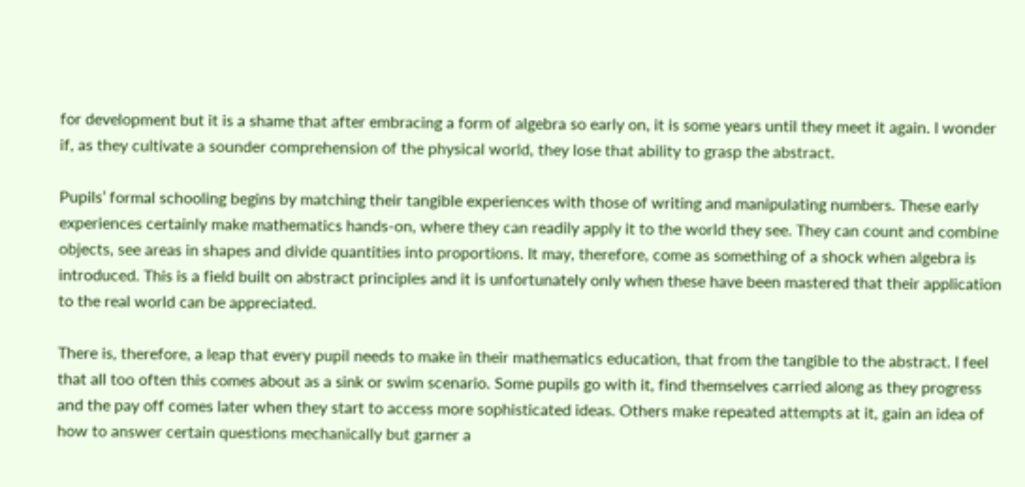for development but it is a shame that after embracing a form of algebra so early on, it is some years until they meet it again. I wonder if, as they cultivate a sounder comprehension of the physical world, they lose that ability to grasp the abstract.

Pupils’ formal schooling begins by matching their tangible experiences with those of writing and manipulating numbers. These early experiences certainly make mathematics hands-on, where they can readily apply it to the world they see. They can count and combine objects, see areas in shapes and divide quantities into proportions. It may, therefore, come as something of a shock when algebra is introduced. This is a field built on abstract principles and it is unfortunately only when these have been mastered that their application to the real world can be appreciated.

There is, therefore, a leap that every pupil needs to make in their mathematics education, that from the tangible to the abstract. I feel that all too often this comes about as a sink or swim scenario. Some pupils go with it, find themselves carried along as they progress and the pay off comes later when they start to access more sophisticated ideas. Others make repeated attempts at it, gain an idea of how to answer certain questions mechanically but garner a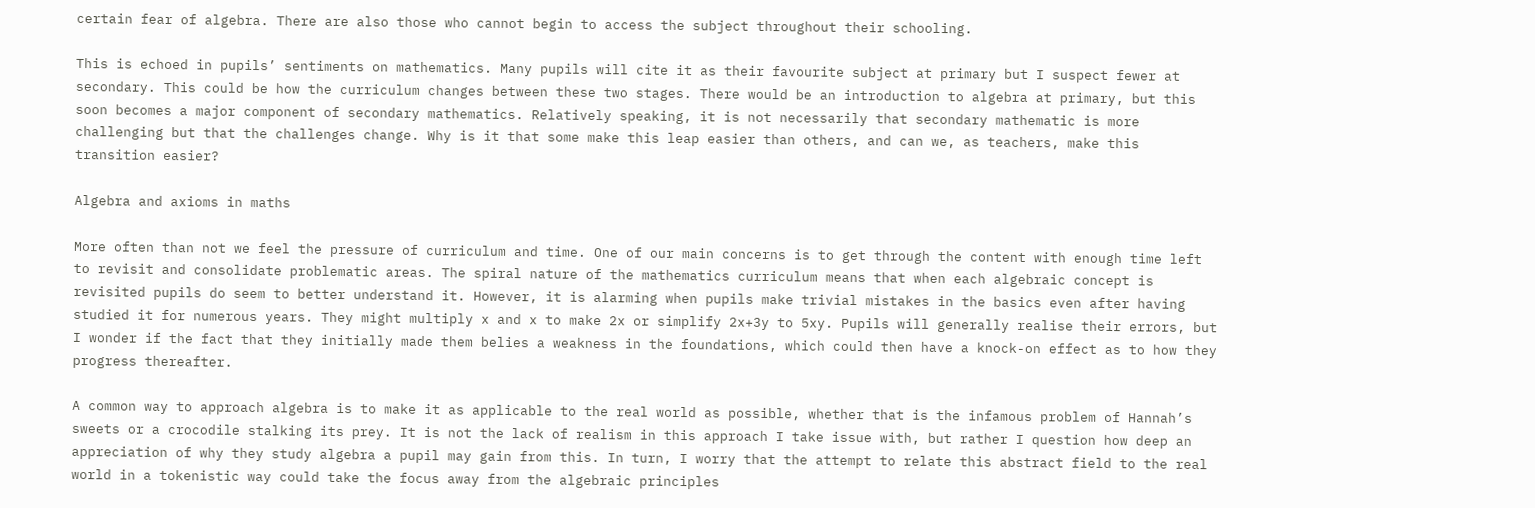certain fear of algebra. There are also those who cannot begin to access the subject throughout their schooling.

This is echoed in pupils’ sentiments on mathematics. Many pupils will cite it as their favourite subject at primary but I suspect fewer at secondary. This could be how the curriculum changes between these two stages. There would be an introduction to algebra at primary, but this soon becomes a major component of secondary mathematics. Relatively speaking, it is not necessarily that secondary mathematic is more challenging but that the challenges change. Why is it that some make this leap easier than others, and can we, as teachers, make this transition easier?

Algebra and axioms in maths

More often than not we feel the pressure of curriculum and time. One of our main concerns is to get through the content with enough time left to revisit and consolidate problematic areas. The spiral nature of the mathematics curriculum means that when each algebraic concept is revisited pupils do seem to better understand it. However, it is alarming when pupils make trivial mistakes in the basics even after having studied it for numerous years. They might multiply x and x to make 2x or simplify 2x+3y to 5xy. Pupils will generally realise their errors, but I wonder if the fact that they initially made them belies a weakness in the foundations, which could then have a knock-on effect as to how they progress thereafter.

A common way to approach algebra is to make it as applicable to the real world as possible, whether that is the infamous problem of Hannah’s sweets or a crocodile stalking its prey. It is not the lack of realism in this approach I take issue with, but rather I question how deep an appreciation of why they study algebra a pupil may gain from this. In turn, I worry that the attempt to relate this abstract field to the real world in a tokenistic way could take the focus away from the algebraic principles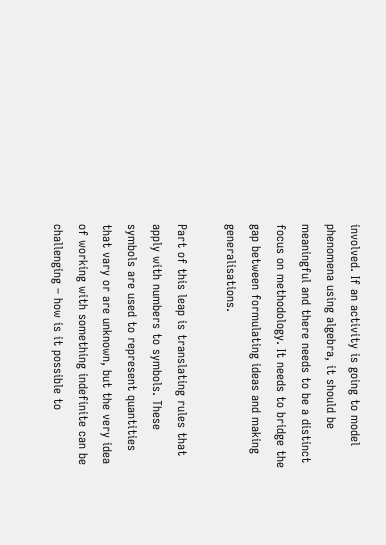involved. If an activity is going to model phenomena using algebra, it should be meaningful and there needs to be a distinct focus on methodology. It needs to bridge the gap between formulating ideas and making generalisations.

Part of this leap is translating rules that apply with numbers to symbols. These symbols are used to represent quantities that vary or are unknown, but the very idea of working with something indefinite can be challenging – how is it possible to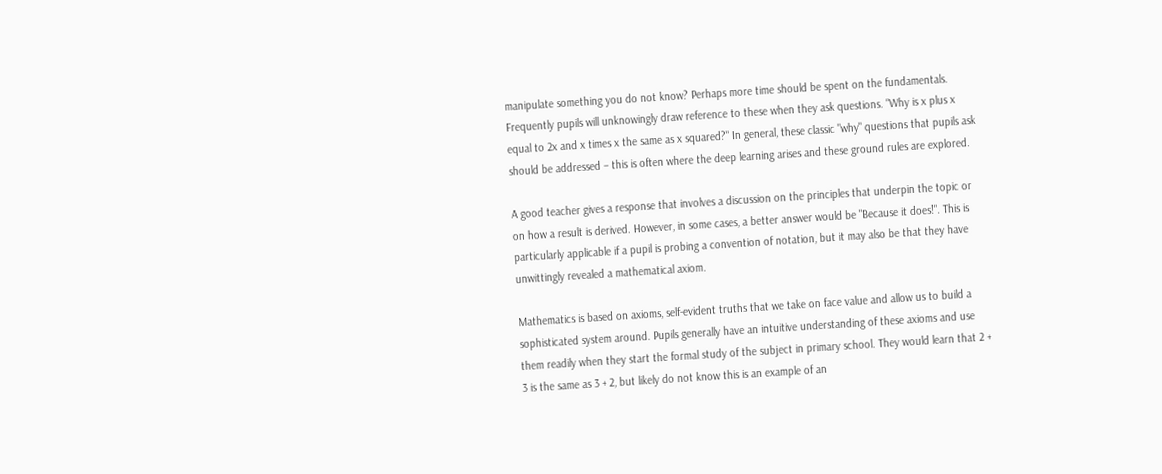manipulate something you do not know? Perhaps more time should be spent on the fundamentals. Frequently pupils will unknowingly draw reference to these when they ask questions. "Why is x plus x equal to 2x and x times x the same as x squared?" In general, these classic "why" questions that pupils ask should be addressed – this is often where the deep learning arises and these ground rules are explored.

A good teacher gives a response that involves a discussion on the principles that underpin the topic or on how a result is derived. However, in some cases, a better answer would be "Because it does!". This is particularly applicable if a pupil is probing a convention of notation, but it may also be that they have unwittingly revealed a mathematical axiom.

Mathematics is based on axioms, self-evident truths that we take on face value and allow us to build a sophisticated system around. Pupils generally have an intuitive understanding of these axioms and use them readily when they start the formal study of the subject in primary school. They would learn that 2 + 3 is the same as 3 + 2, but likely do not know this is an example of an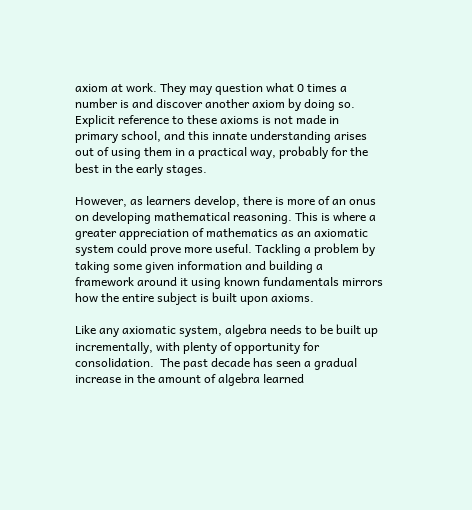axiom at work. They may question what 0 times a number is and discover another axiom by doing so. Explicit reference to these axioms is not made in primary school, and this innate understanding arises out of using them in a practical way, probably for the best in the early stages.

However, as learners develop, there is more of an onus on developing mathematical reasoning. This is where a greater appreciation of mathematics as an axiomatic system could prove more useful. Tackling a problem by taking some given information and building a framework around it using known fundamentals mirrors how the entire subject is built upon axioms.

Like any axiomatic system, algebra needs to be built up incrementally, with plenty of opportunity for consolidation.  The past decade has seen a gradual increase in the amount of algebra learned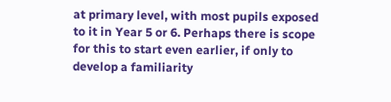at primary level, with most pupils exposed to it in Year 5 or 6. Perhaps there is scope for this to start even earlier, if only to develop a familiarity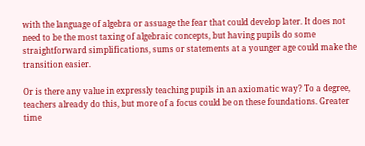with the language of algebra or assuage the fear that could develop later. It does not need to be the most taxing of algebraic concepts, but having pupils do some straightforward simplifications, sums or statements at a younger age could make the transition easier.

Or is there any value in expressly teaching pupils in an axiomatic way? To a degree, teachers already do this, but more of a focus could be on these foundations. Greater time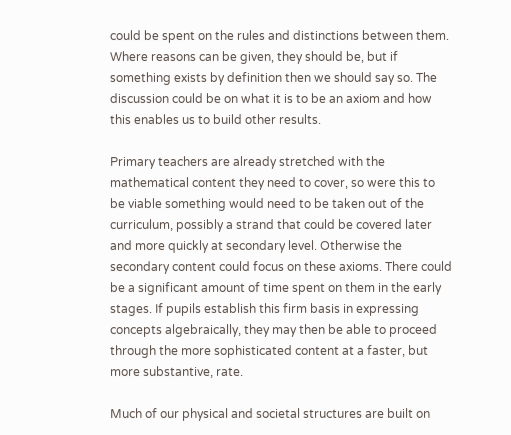could be spent on the rules and distinctions between them. Where reasons can be given, they should be, but if something exists by definition then we should say so. The discussion could be on what it is to be an axiom and how this enables us to build other results.

Primary teachers are already stretched with the mathematical content they need to cover, so were this to be viable something would need to be taken out of the curriculum, possibly a strand that could be covered later and more quickly at secondary level. Otherwise the secondary content could focus on these axioms. There could be a significant amount of time spent on them in the early stages. If pupils establish this firm basis in expressing concepts algebraically, they may then be able to proceed through the more sophisticated content at a faster, but more substantive, rate.

Much of our physical and societal structures are built on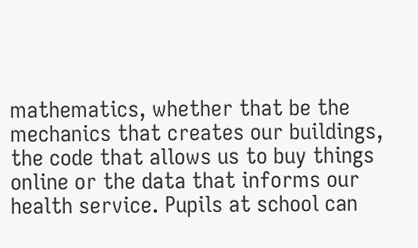mathematics, whether that be the mechanics that creates our buildings, the code that allows us to buy things online or the data that informs our health service. Pupils at school can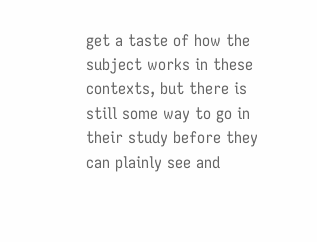get a taste of how the subject works in these contexts, but there is still some way to go in their study before they can plainly see and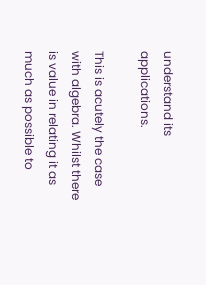understand its applications.

This is acutely the case with algebra. Whilst there is value in relating it as much as possible to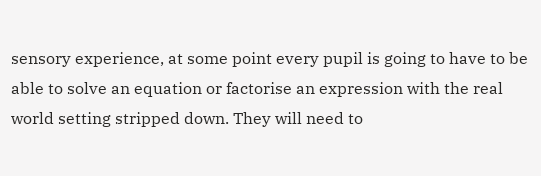sensory experience, at some point every pupil is going to have to be able to solve an equation or factorise an expression with the real world setting stripped down. They will need to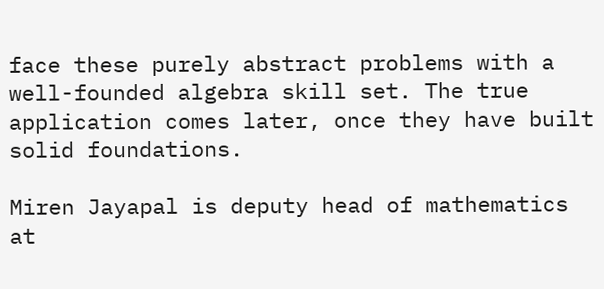face these purely abstract problems with a well-founded algebra skill set. The true application comes later, once they have built solid foundations.

Miren Jayapal is deputy head of mathematics at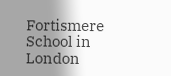Fortismere School in London